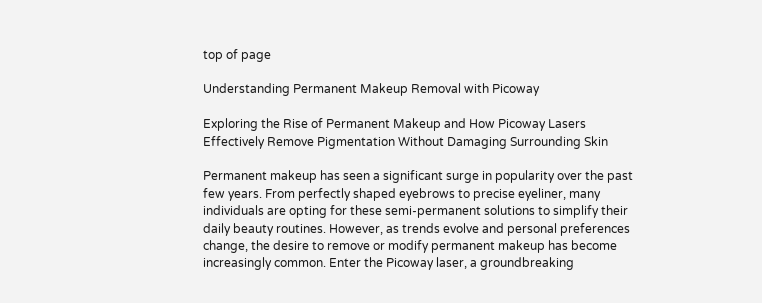top of page

Understanding Permanent Makeup Removal with Picoway

Exploring the Rise of Permanent Makeup and How Picoway Lasers Effectively Remove Pigmentation Without Damaging Surrounding Skin

Permanent makeup has seen a significant surge in popularity over the past few years. From perfectly shaped eyebrows to precise eyeliner, many individuals are opting for these semi-permanent solutions to simplify their daily beauty routines. However, as trends evolve and personal preferences change, the desire to remove or modify permanent makeup has become increasingly common. Enter the Picoway laser, a groundbreaking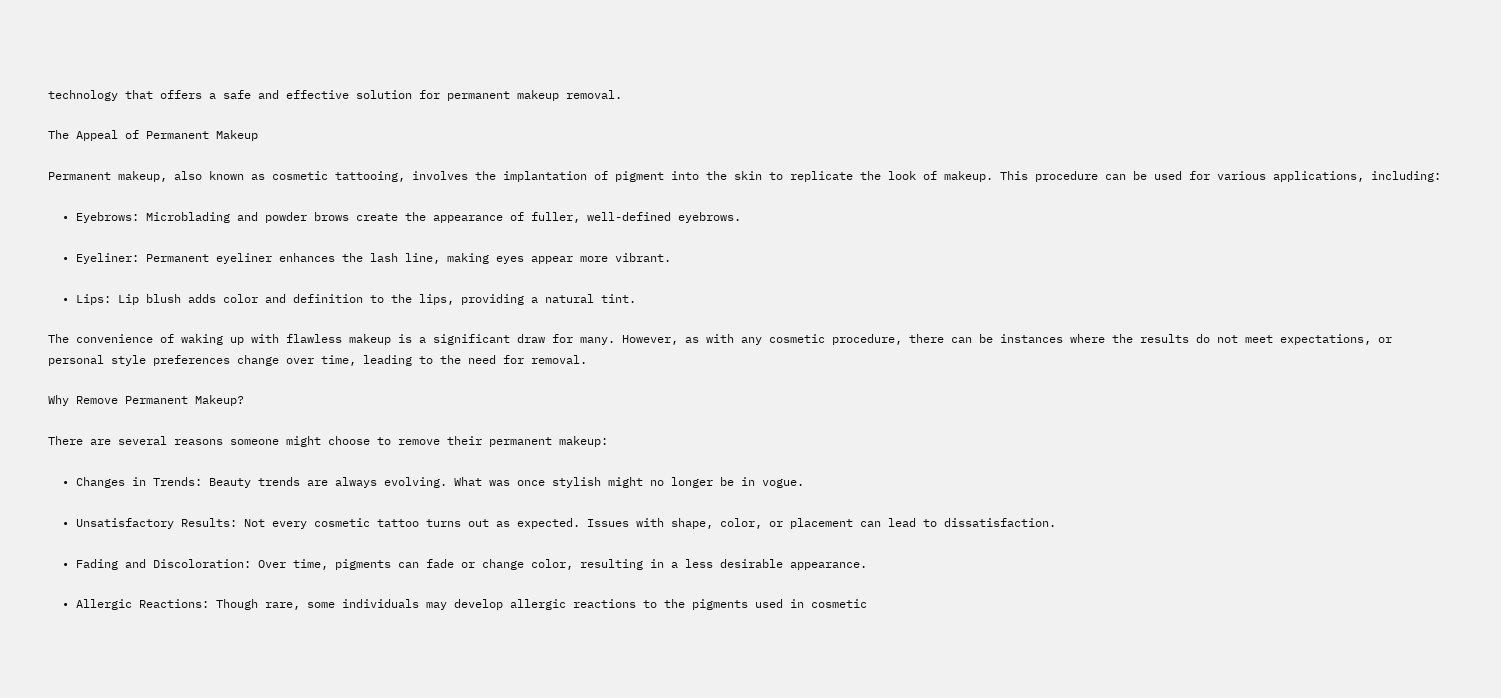technology that offers a safe and effective solution for permanent makeup removal.

The Appeal of Permanent Makeup

Permanent makeup, also known as cosmetic tattooing, involves the implantation of pigment into the skin to replicate the look of makeup. This procedure can be used for various applications, including:

  • Eyebrows: Microblading and powder brows create the appearance of fuller, well-defined eyebrows.

  • Eyeliner: Permanent eyeliner enhances the lash line, making eyes appear more vibrant.

  • Lips: Lip blush adds color and definition to the lips, providing a natural tint.

The convenience of waking up with flawless makeup is a significant draw for many. However, as with any cosmetic procedure, there can be instances where the results do not meet expectations, or personal style preferences change over time, leading to the need for removal.

Why Remove Permanent Makeup?

There are several reasons someone might choose to remove their permanent makeup:

  • Changes in Trends: Beauty trends are always evolving. What was once stylish might no longer be in vogue.

  • Unsatisfactory Results: Not every cosmetic tattoo turns out as expected. Issues with shape, color, or placement can lead to dissatisfaction.

  • Fading and Discoloration: Over time, pigments can fade or change color, resulting in a less desirable appearance.

  • Allergic Reactions: Though rare, some individuals may develop allergic reactions to the pigments used in cosmetic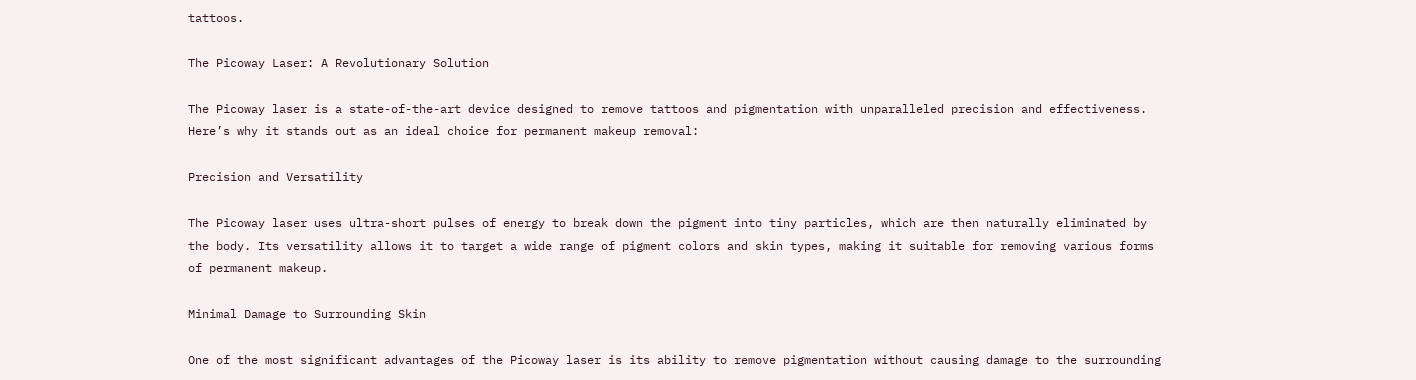tattoos.

The Picoway Laser: A Revolutionary Solution

The Picoway laser is a state-of-the-art device designed to remove tattoos and pigmentation with unparalleled precision and effectiveness. Here’s why it stands out as an ideal choice for permanent makeup removal:

Precision and Versatility

The Picoway laser uses ultra-short pulses of energy to break down the pigment into tiny particles, which are then naturally eliminated by the body. Its versatility allows it to target a wide range of pigment colors and skin types, making it suitable for removing various forms of permanent makeup.

Minimal Damage to Surrounding Skin

One of the most significant advantages of the Picoway laser is its ability to remove pigmentation without causing damage to the surrounding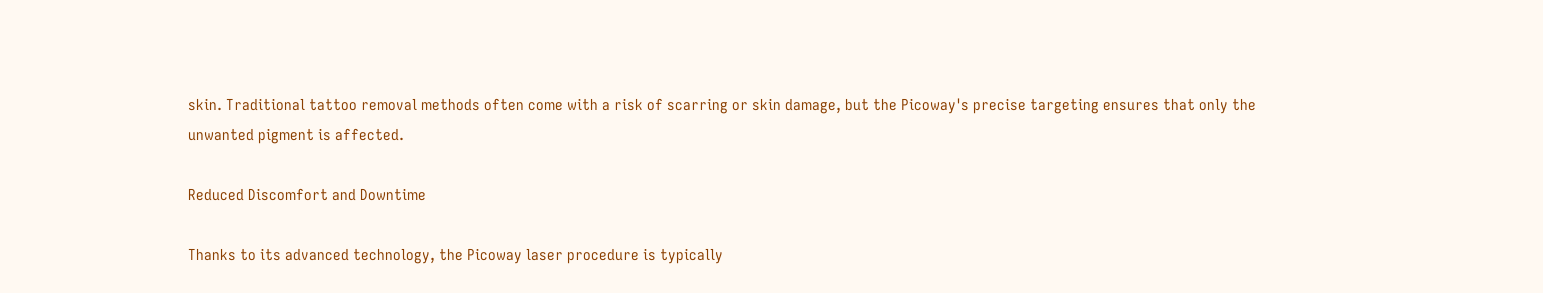skin. Traditional tattoo removal methods often come with a risk of scarring or skin damage, but the Picoway's precise targeting ensures that only the unwanted pigment is affected.

Reduced Discomfort and Downtime

Thanks to its advanced technology, the Picoway laser procedure is typically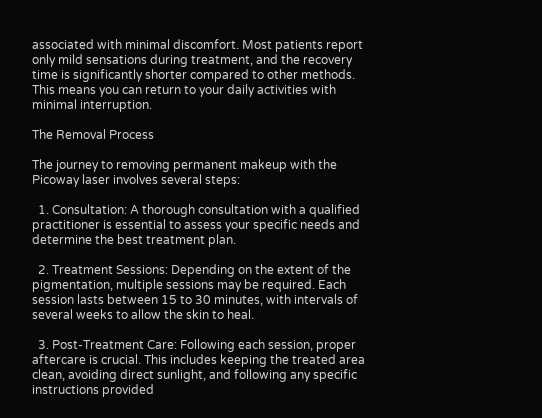associated with minimal discomfort. Most patients report only mild sensations during treatment, and the recovery time is significantly shorter compared to other methods. This means you can return to your daily activities with minimal interruption.

The Removal Process

The journey to removing permanent makeup with the Picoway laser involves several steps:

  1. Consultation: A thorough consultation with a qualified practitioner is essential to assess your specific needs and determine the best treatment plan.

  2. Treatment Sessions: Depending on the extent of the pigmentation, multiple sessions may be required. Each session lasts between 15 to 30 minutes, with intervals of several weeks to allow the skin to heal.

  3. Post-Treatment Care: Following each session, proper aftercare is crucial. This includes keeping the treated area clean, avoiding direct sunlight, and following any specific instructions provided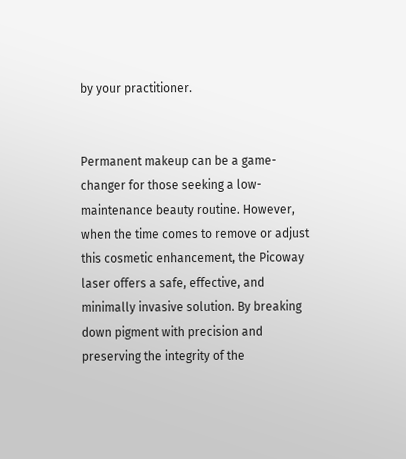by your practitioner.


Permanent makeup can be a game-changer for those seeking a low-maintenance beauty routine. However, when the time comes to remove or adjust this cosmetic enhancement, the Picoway laser offers a safe, effective, and minimally invasive solution. By breaking down pigment with precision and preserving the integrity of the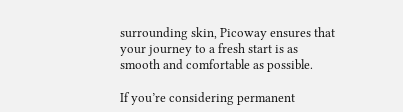surrounding skin, Picoway ensures that your journey to a fresh start is as smooth and comfortable as possible.

If you’re considering permanent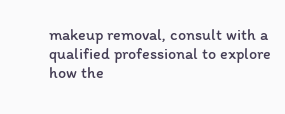makeup removal, consult with a qualified professional to explore how the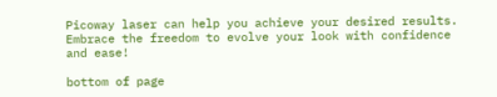Picoway laser can help you achieve your desired results. Embrace the freedom to evolve your look with confidence and ease!

bottom of page